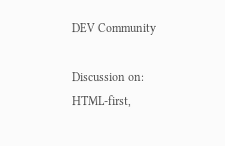DEV Community

Discussion on: HTML-first,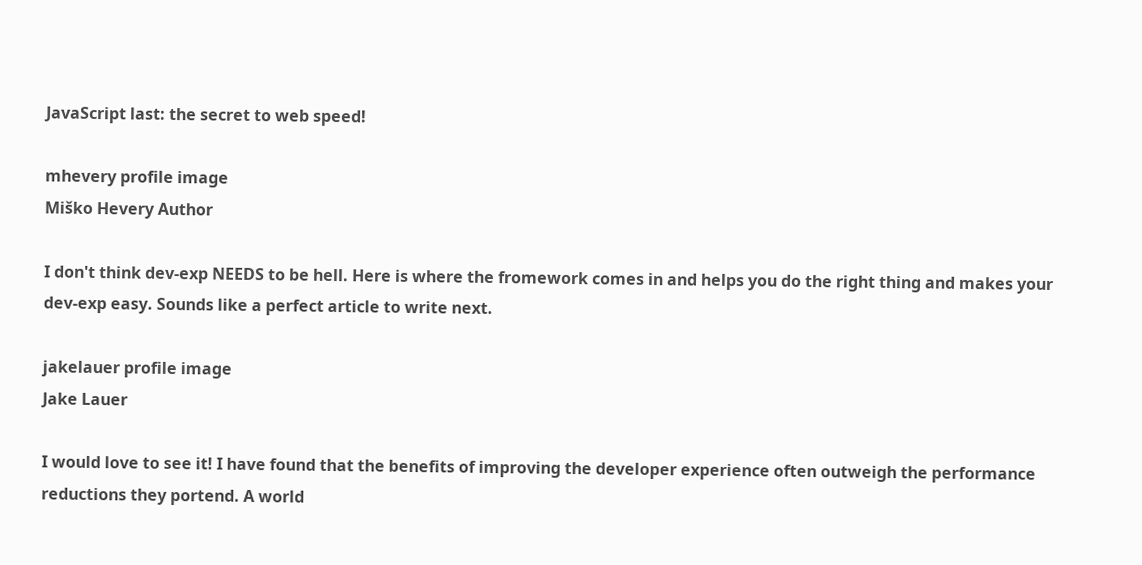JavaScript last: the secret to web speed!

mhevery profile image
Miško Hevery Author

I don't think dev-exp NEEDS to be hell. Here is where the fromework comes in and helps you do the right thing and makes your dev-exp easy. Sounds like a perfect article to write next.

jakelauer profile image
Jake Lauer

I would love to see it! I have found that the benefits of improving the developer experience often outweigh the performance reductions they portend. A world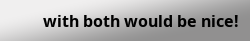with both would be nice!